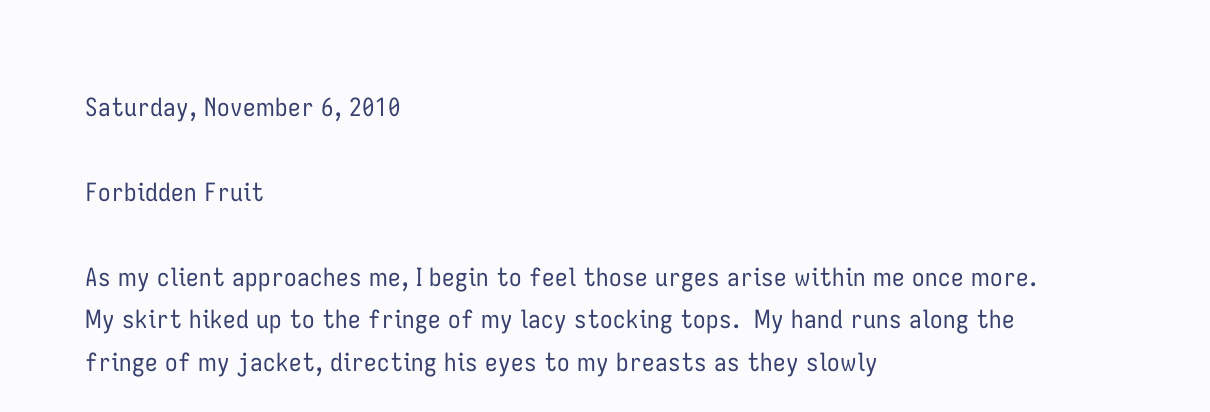Saturday, November 6, 2010

Forbidden Fruit

As my client approaches me, I begin to feel those urges arise within me once more.  My skirt hiked up to the fringe of my lacy stocking tops.  My hand runs along the fringe of my jacket, directing his eyes to my breasts as they slowly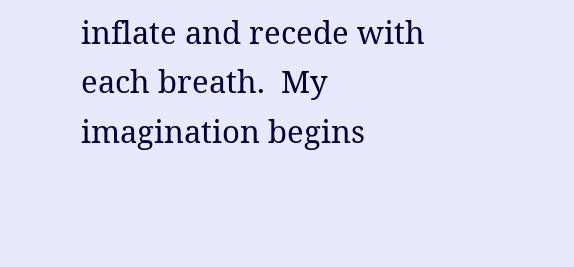inflate and recede with each breath.  My imagination begins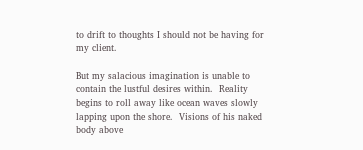to drift to thoughts I should not be having for my client.

But my salacious imagination is unable to contain the lustful desires within.  Reality begins to roll away like ocean waves slowly lapping upon the shore.  Visions of his naked body above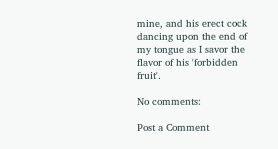mine, and his erect cock dancing upon the end of my tongue as I savor the flavor of his 'forbidden fruit'.

No comments:

Post a Comment